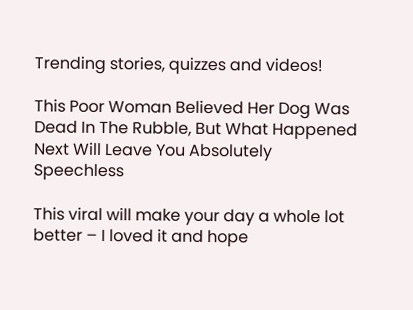Trending stories, quizzes and videos!

This Poor Woman Believed Her Dog Was Dead In The Rubble, But What Happened Next Will Leave You Absolutely Speechless

This viral will make your day a whole lot better – I loved it and hope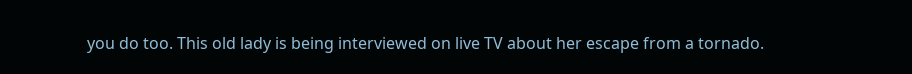you do too. This old lady is being interviewed on live TV about her escape from a tornado.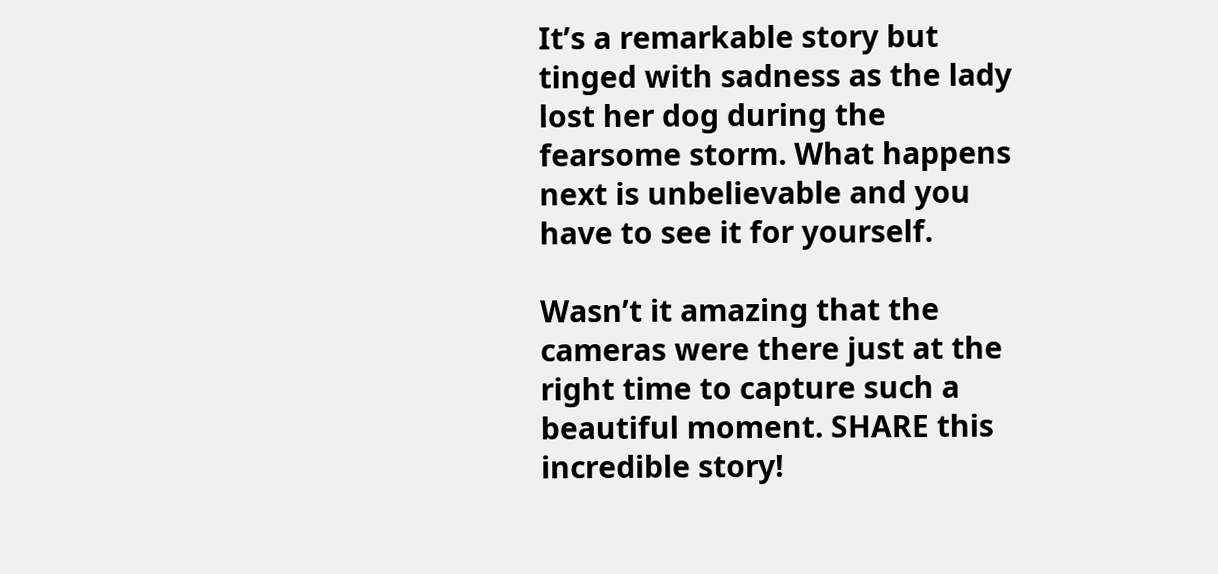It’s a remarkable story but tinged with sadness as the lady lost her dog during the fearsome storm. What happens next is unbelievable and you have to see it for yourself.

Wasn’t it amazing that the cameras were there just at the right time to capture such a beautiful moment. SHARE this incredible story!